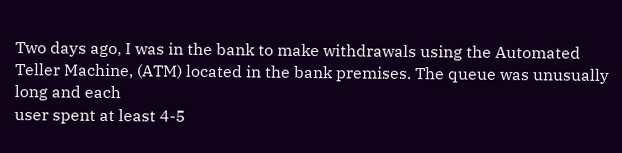Two days ago, I was in the bank to make withdrawals using the Automated Teller Machine, (ATM) located in the bank premises. The queue was unusually long and each
user spent at least 4-5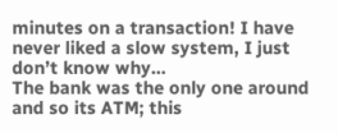minutes on a transaction! I have never liked a slow system, I just don’t know why…
The bank was the only one around and so its ATM; this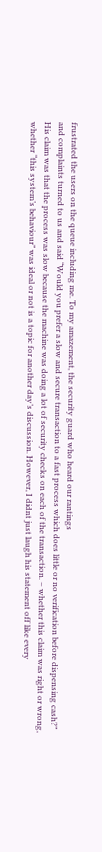frustrated the users on the queue including me. To my amazement, the security guard who heard our rantings
and complaints turned to us and said “Would you prefer a slow and secure transaction to a fast process which does little or no verification before dispensing cash?”
His claim was that the process was slow because the machine was doing a lot of security checks on each of the transaction. – whether this claim was right or wrong,
whether “this system’s behaviour” was ideal or not is a topic for another day’s discussion. However, I didnt just laugh his statement off like every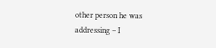other person he was
addressing – I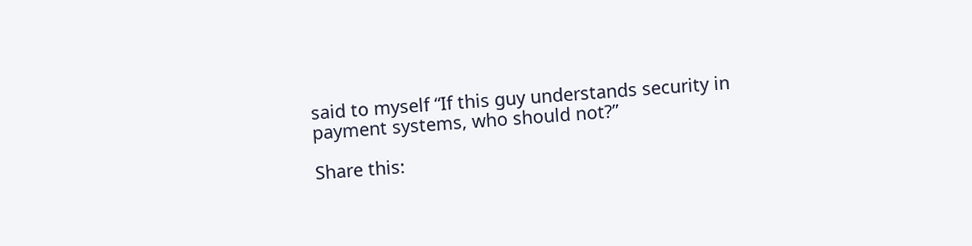said to myself “If this guy understands security in payment systems, who should not?”

Share this: